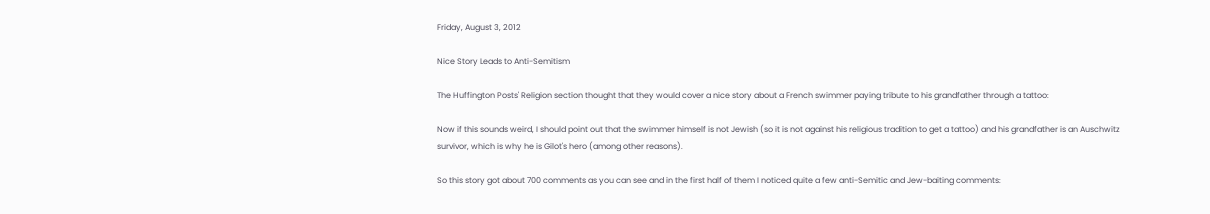Friday, August 3, 2012

Nice Story Leads to Anti-Semitism

The Huffington Posts' Religion section thought that they would cover a nice story about a French swimmer paying tribute to his grandfather through a tattoo:

Now if this sounds weird, I should point out that the swimmer himself is not Jewish (so it is not against his religious tradition to get a tattoo) and his grandfather is an Auschwitz survivor, which is why he is Gilot's hero (among other reasons).

So this story got about 700 comments as you can see and in the first half of them I noticed quite a few anti-Semitic and Jew-baiting comments: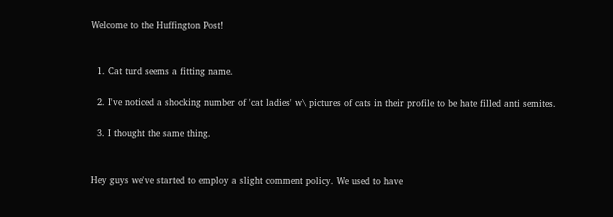Welcome to the Huffington Post!


  1. Cat turd seems a fitting name.

  2. I've noticed a shocking number of 'cat ladies' w\ pictures of cats in their profile to be hate filled anti semites.

  3. I thought the same thing.


Hey guys we've started to employ a slight comment policy. We used to have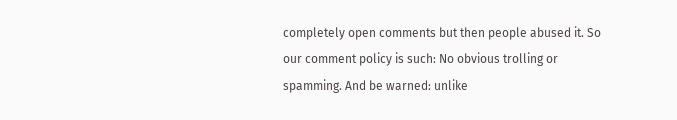completely open comments but then people abused it. So our comment policy is such: No obvious trolling or spamming. And be warned: unlike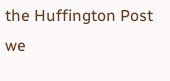the Huffington Post we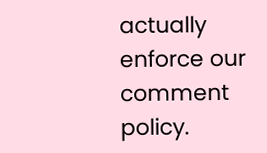actually enforce our comment policy.